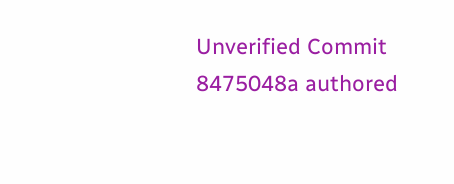Unverified Commit 8475048a authored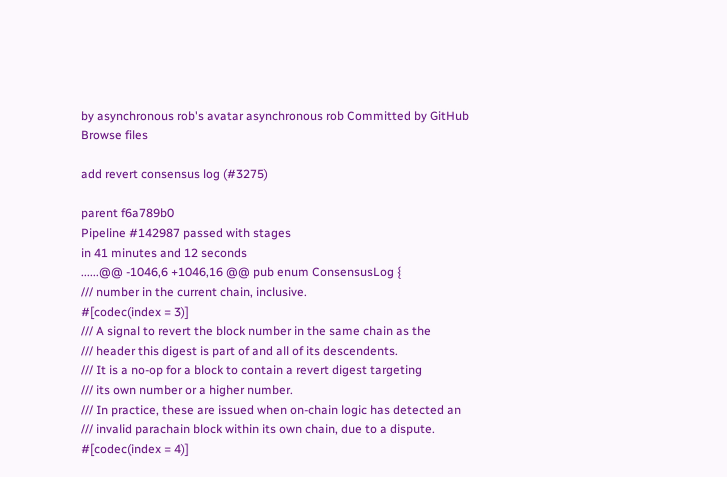by asynchronous rob's avatar asynchronous rob Committed by GitHub
Browse files

add revert consensus log (#3275)

parent f6a789b0
Pipeline #142987 passed with stages
in 41 minutes and 12 seconds
......@@ -1046,6 +1046,16 @@ pub enum ConsensusLog {
/// number in the current chain, inclusive.
#[codec(index = 3)]
/// A signal to revert the block number in the same chain as the
/// header this digest is part of and all of its descendents.
/// It is a no-op for a block to contain a revert digest targeting
/// its own number or a higher number.
/// In practice, these are issued when on-chain logic has detected an
/// invalid parachain block within its own chain, due to a dispute.
#[codec(index = 4)]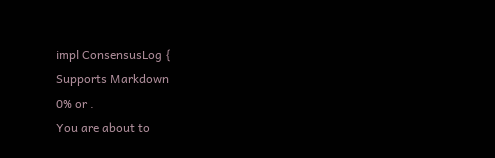impl ConsensusLog {
Supports Markdown
0% or .
You are about to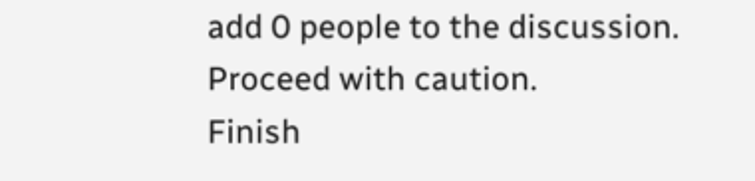add 0 people to the discussion. Proceed with caution.
Finish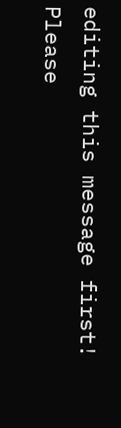editing this message first!
Please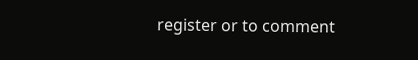register or to comment